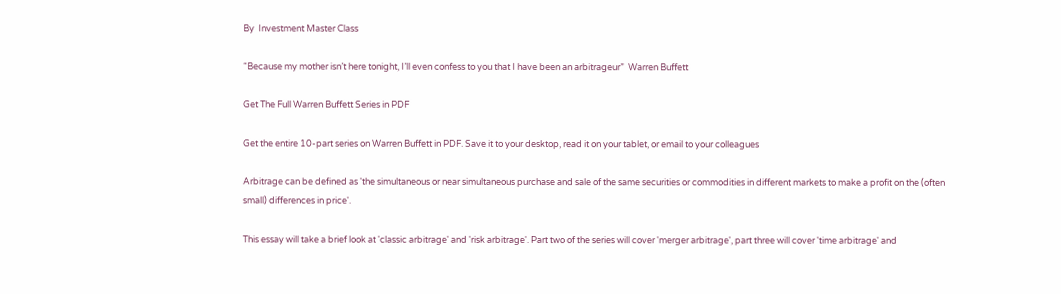By  Investment Master Class

“Because my mother isn’t here tonight, I’ll even confess to you that I have been an arbitrageur”  Warren Buffett

Get The Full Warren Buffett Series in PDF

Get the entire 10-part series on Warren Buffett in PDF. Save it to your desktop, read it on your tablet, or email to your colleagues

Arbitrage can be defined as 'the simultaneous or near simultaneous purchase and sale of the same securities or commodities in different markets to make a profit on the (often small) differences in price'.

This essay will take a brief look at 'classic arbitrage' and 'risk arbitrage'. Part two of the series will cover 'merger arbitrage', part three will cover 'time arbitrage' and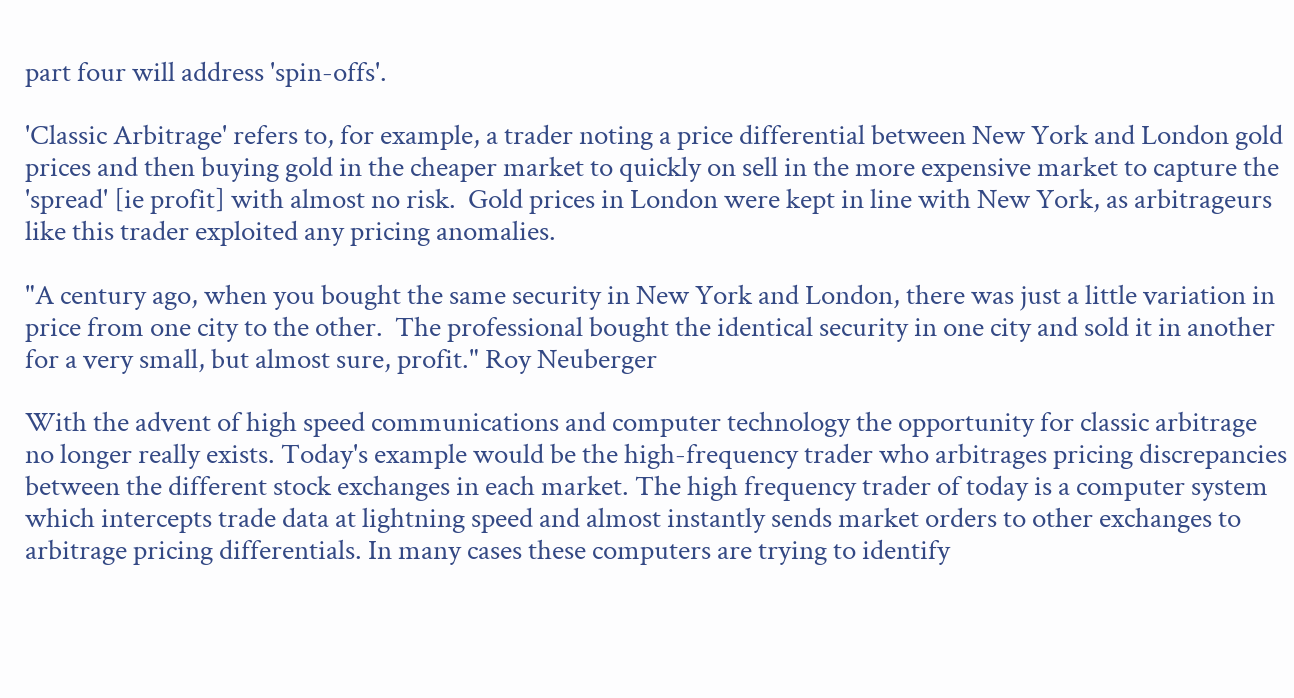part four will address 'spin-offs'.

'Classic Arbitrage' refers to, for example, a trader noting a price differential between New York and London gold prices and then buying gold in the cheaper market to quickly on sell in the more expensive market to capture the 'spread' [ie profit] with almost no risk.  Gold prices in London were kept in line with New York, as arbitrageurs like this trader exploited any pricing anomalies.

"A century ago, when you bought the same security in New York and London, there was just a little variation in price from one city to the other.  The professional bought the identical security in one city and sold it in another for a very small, but almost sure, profit." Roy Neuberger

With the advent of high speed communications and computer technology the opportunity for classic arbitrage no longer really exists. Today's example would be the high-frequency trader who arbitrages pricing discrepancies between the different stock exchanges in each market. The high frequency trader of today is a computer system which intercepts trade data at lightning speed and almost instantly sends market orders to other exchanges to arbitrage pricing differentials. In many cases these computers are trying to identify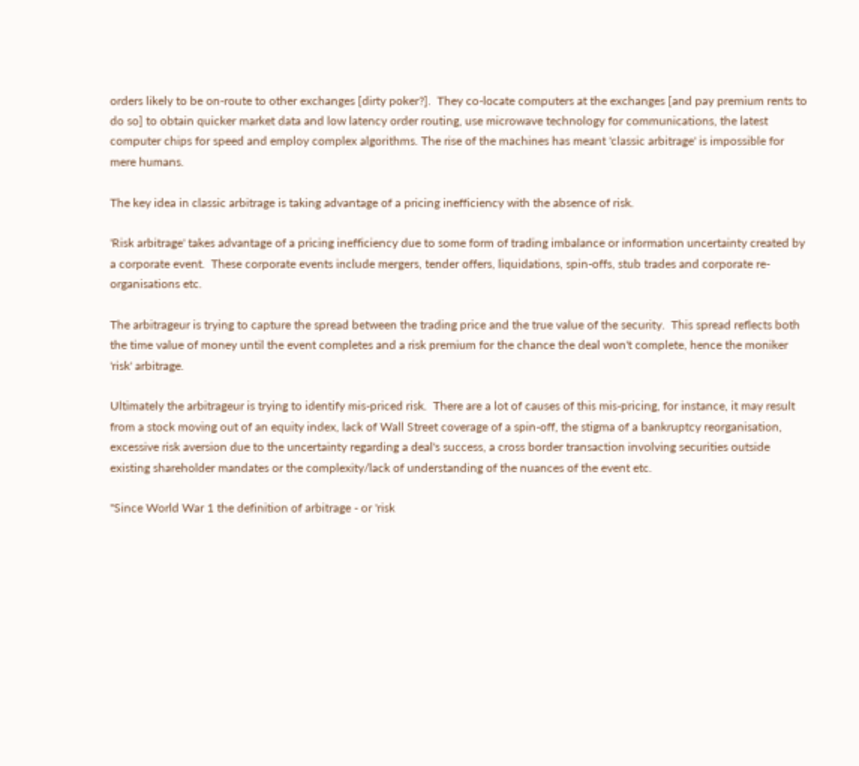orders likely to be on-route to other exchanges [dirty poker?].  They co-locate computers at the exchanges [and pay premium rents to do so] to obtain quicker market data and low latency order routing, use microwave technology for communications, the latest computer chips for speed and employ complex algorithms. The rise of the machines has meant 'classic arbitrage' is impossible for mere humans.

The key idea in classic arbitrage is taking advantage of a pricing inefficiency with the absence of risk.

'Risk arbitrage' takes advantage of a pricing inefficiency due to some form of trading imbalance or information uncertainty created by a corporate event.  These corporate events include mergers, tender offers, liquidations, spin-offs, stub trades and corporate re-organisations etc.

The arbitrageur is trying to capture the spread between the trading price and the true value of the security.  This spread reflects both the time value of money until the event completes and a risk premium for the chance the deal won't complete, hence the moniker 'risk' arbitrage.

Ultimately the arbitrageur is trying to identify mis-priced risk.  There are a lot of causes of this mis-pricing, for instance, it may result from a stock moving out of an equity index, lack of Wall Street coverage of a spin-off, the stigma of a bankruptcy reorganisation, excessive risk aversion due to the uncertainty regarding a deal's success, a cross border transaction involving securities outside existing shareholder mandates or the complexity/lack of understanding of the nuances of the event etc.

"Since World War 1 the definition of arbitrage - or 'risk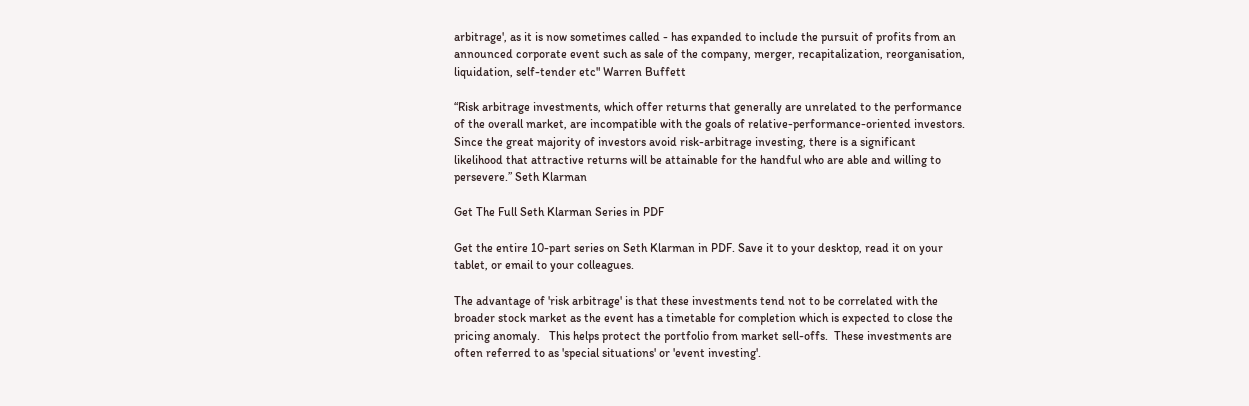arbitrage', as it is now sometimes called - has expanded to include the pursuit of profits from an announced corporate event such as sale of the company, merger, recapitalization, reorganisation, liquidation, self-tender etc" Warren Buffett

“Risk arbitrage investments, which offer returns that generally are unrelated to the performance of the overall market, are incompatible with the goals of relative-performance-oriented investors. Since the great majority of investors avoid risk-arbitrage investing, there is a significant likelihood that attractive returns will be attainable for the handful who are able and willing to persevere.” Seth Klarman

Get The Full Seth Klarman Series in PDF

Get the entire 10-part series on Seth Klarman in PDF. Save it to your desktop, read it on your tablet, or email to your colleagues.

The advantage of 'risk arbitrage' is that these investments tend not to be correlated with the broader stock market as the event has a timetable for completion which is expected to close the pricing anomaly.   This helps protect the portfolio from market sell-offs.  These investments are often referred to as 'special situations' or 'event investing'.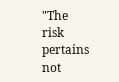"The risk pertains not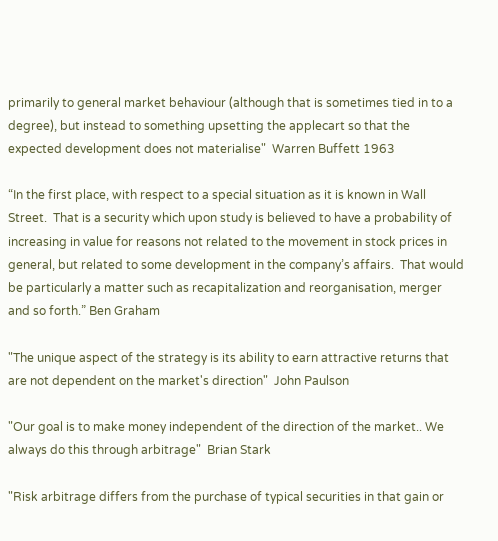primarily to general market behaviour (although that is sometimes tied in to a degree), but instead to something upsetting the applecart so that the expected development does not materialise"  Warren Buffett 1963

“In the first place, with respect to a special situation as it is known in Wall Street.  That is a security which upon study is believed to have a probability of increasing in value for reasons not related to the movement in stock prices in general, but related to some development in the company’s affairs.  That would be particularly a matter such as recapitalization and reorganisation, merger and so forth.” Ben Graham

"The unique aspect of the strategy is its ability to earn attractive returns that are not dependent on the market's direction"  John Paulson

"Our goal is to make money independent of the direction of the market.. We always do this through arbitrage"  Brian Stark

"Risk arbitrage differs from the purchase of typical securities in that gain or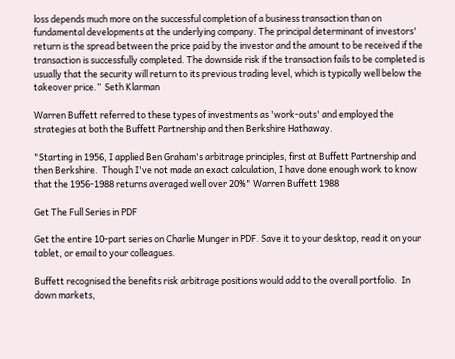loss depends much more on the successful completion of a business transaction than on fundamental developments at the underlying company. The principal determinant of investors' return is the spread between the price paid by the investor and the amount to be received if the transaction is successfully completed. The downside risk if the transaction fails to be completed is usually that the security will return to its previous trading level, which is typically well below the takeover price.”  Seth Klarman

Warren Buffett referred to these types of investments as 'work-outs' and employed the strategies at both the Buffett Partnership and then Berkshire Hathaway.

"Starting in 1956, I applied Ben Graham's arbitrage principles, first at Buffett Partnership and then Berkshire.  Though I've not made an exact calculation, I have done enough work to know that the 1956-1988 returns averaged well over 20%" Warren Buffett 1988

Get The Full Series in PDF

Get the entire 10-part series on Charlie Munger in PDF. Save it to your desktop, read it on your tablet, or email to your colleagues.

Buffett recognised the benefits risk arbitrage positions would add to the overall portfolio.  In down markets,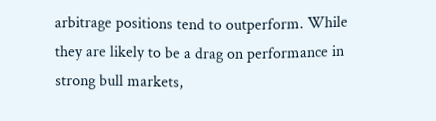arbitrage positions tend to outperform. While they are likely to be a drag on performance in strong bull markets,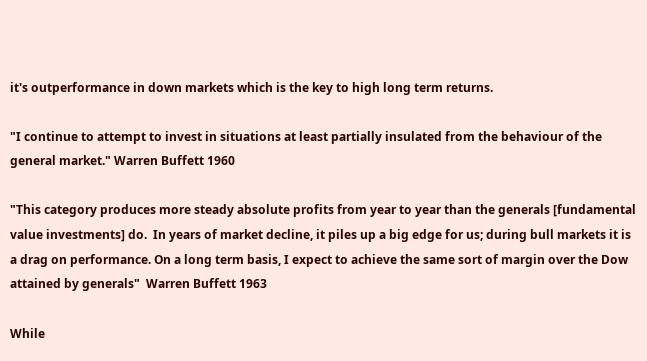it's outperformance in down markets which is the key to high long term returns.

"I continue to attempt to invest in situations at least partially insulated from the behaviour of the general market." Warren Buffett 1960

"This category produces more steady absolute profits from year to year than the generals [fundamental value investments] do.  In years of market decline, it piles up a big edge for us; during bull markets it is a drag on performance. On a long term basis, I expect to achieve the same sort of margin over the Dow attained by generals"  Warren Buffett 1963

While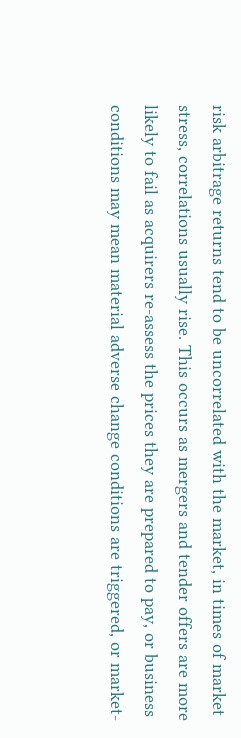risk arbitrage returns tend to be uncorrelated with the market, in times of market stress, correlations usually rise. This occurs as mergers and tender offers are more likely to fail as acquirers re-assess the prices they are prepared to pay, or business conditions may mean material adverse change conditions are triggered, or market-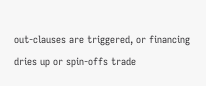out-clauses are triggered, or financing dries up or spin-offs trade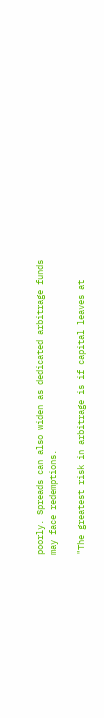poorly. Spreads can also widen as dedicated arbitrage funds may face redemptions.

"The greatest risk in arbitrage is if capital leaves at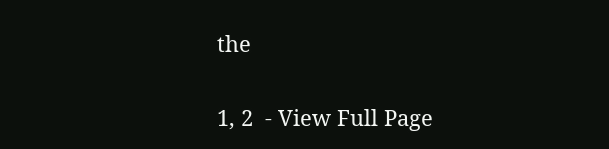the

1, 2  - View Full Page